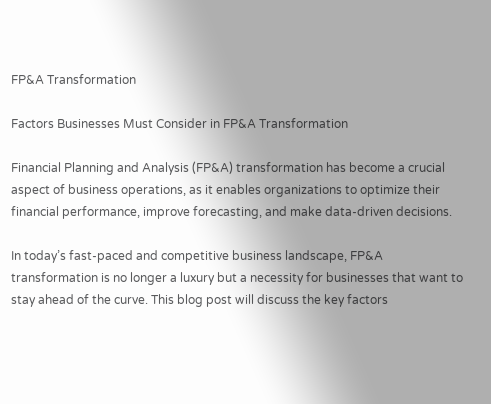FP&A Transformation

Factors Businesses Must Consider in FP&A Transformation

Financial Planning and Analysis (FP&A) transformation has become a crucial aspect of business operations, as it enables organizations to optimize their financial performance, improve forecasting, and make data-driven decisions.

In today’s fast-paced and competitive business landscape, FP&A transformation is no longer a luxury but a necessity for businesses that want to stay ahead of the curve. This blog post will discuss the key factors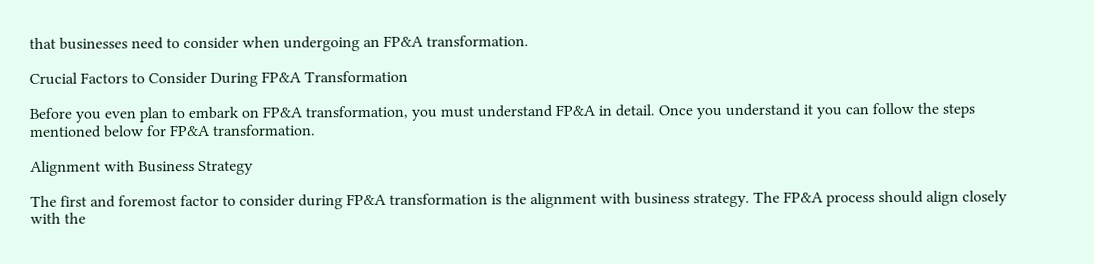that businesses need to consider when undergoing an FP&A transformation.

Crucial Factors to Consider During FP&A Transformation

Before you even plan to embark on FP&A transformation, you must understand FP&A in detail. Once you understand it you can follow the steps mentioned below for FP&A transformation.

Alignment with Business Strategy

The first and foremost factor to consider during FP&A transformation is the alignment with business strategy. The FP&A process should align closely with the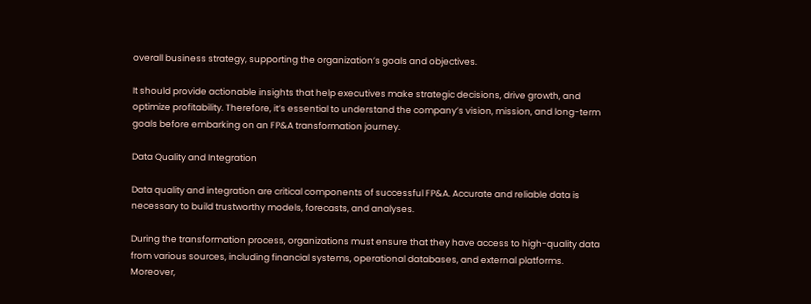overall business strategy, supporting the organization’s goals and objectives.

It should provide actionable insights that help executives make strategic decisions, drive growth, and optimize profitability. Therefore, it’s essential to understand the company’s vision, mission, and long-term goals before embarking on an FP&A transformation journey.

Data Quality and Integration

Data quality and integration are critical components of successful FP&A. Accurate and reliable data is necessary to build trustworthy models, forecasts, and analyses.

During the transformation process, organizations must ensure that they have access to high-quality data from various sources, including financial systems, operational databases, and external platforms. Moreover,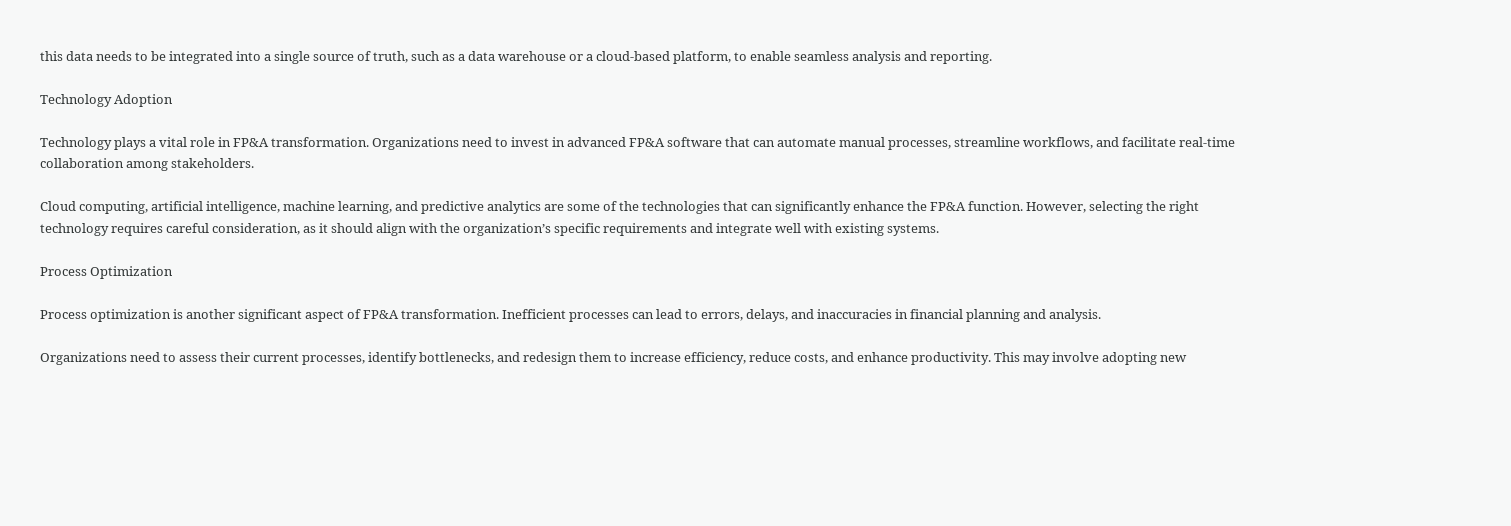this data needs to be integrated into a single source of truth, such as a data warehouse or a cloud-based platform, to enable seamless analysis and reporting.

Technology Adoption

Technology plays a vital role in FP&A transformation. Organizations need to invest in advanced FP&A software that can automate manual processes, streamline workflows, and facilitate real-time collaboration among stakeholders.

Cloud computing, artificial intelligence, machine learning, and predictive analytics are some of the technologies that can significantly enhance the FP&A function. However, selecting the right technology requires careful consideration, as it should align with the organization’s specific requirements and integrate well with existing systems.

Process Optimization

Process optimization is another significant aspect of FP&A transformation. Inefficient processes can lead to errors, delays, and inaccuracies in financial planning and analysis.

Organizations need to assess their current processes, identify bottlenecks, and redesign them to increase efficiency, reduce costs, and enhance productivity. This may involve adopting new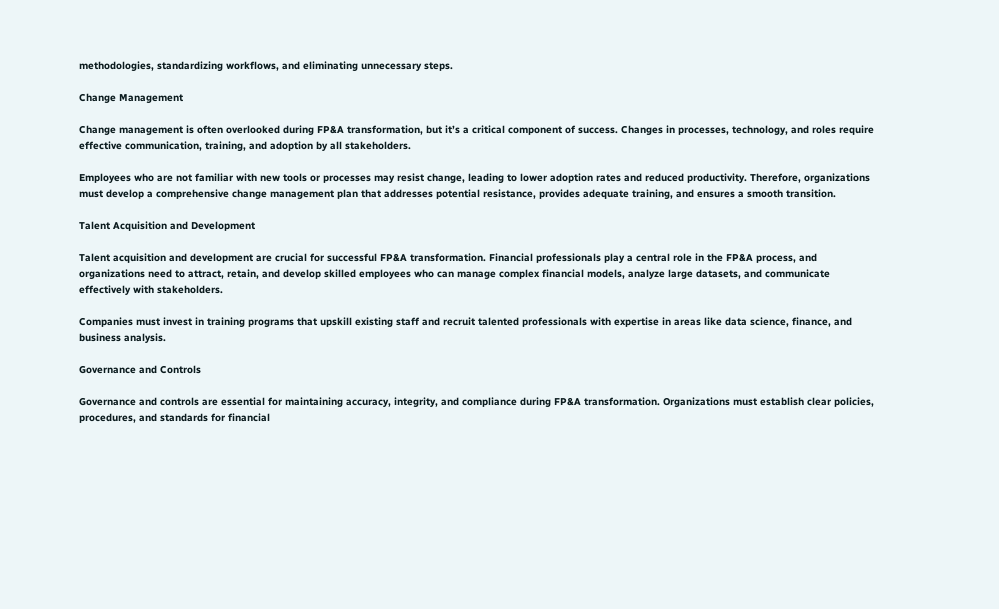methodologies, standardizing workflows, and eliminating unnecessary steps.

Change Management

Change management is often overlooked during FP&A transformation, but it’s a critical component of success. Changes in processes, technology, and roles require effective communication, training, and adoption by all stakeholders.

Employees who are not familiar with new tools or processes may resist change, leading to lower adoption rates and reduced productivity. Therefore, organizations must develop a comprehensive change management plan that addresses potential resistance, provides adequate training, and ensures a smooth transition.

Talent Acquisition and Development

Talent acquisition and development are crucial for successful FP&A transformation. Financial professionals play a central role in the FP&A process, and organizations need to attract, retain, and develop skilled employees who can manage complex financial models, analyze large datasets, and communicate effectively with stakeholders.

Companies must invest in training programs that upskill existing staff and recruit talented professionals with expertise in areas like data science, finance, and business analysis.

Governance and Controls

Governance and controls are essential for maintaining accuracy, integrity, and compliance during FP&A transformation. Organizations must establish clear policies, procedures, and standards for financial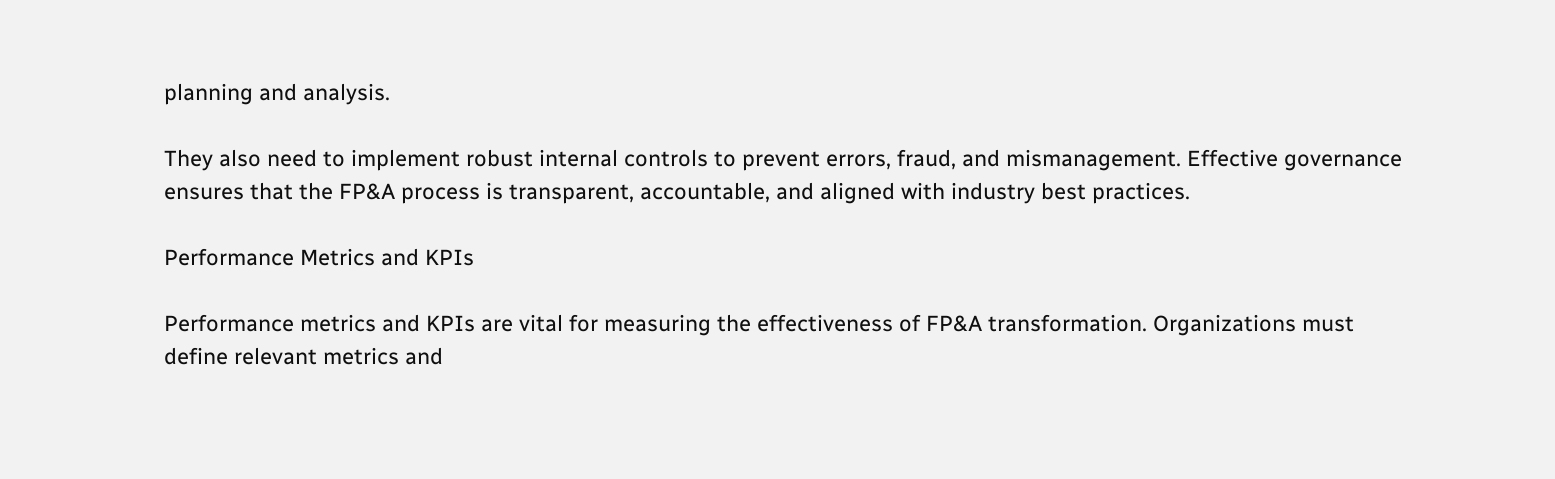planning and analysis.

They also need to implement robust internal controls to prevent errors, fraud, and mismanagement. Effective governance ensures that the FP&A process is transparent, accountable, and aligned with industry best practices.

Performance Metrics and KPIs

Performance metrics and KPIs are vital for measuring the effectiveness of FP&A transformation. Organizations must define relevant metrics and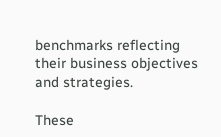benchmarks reflecting their business objectives and strategies.

These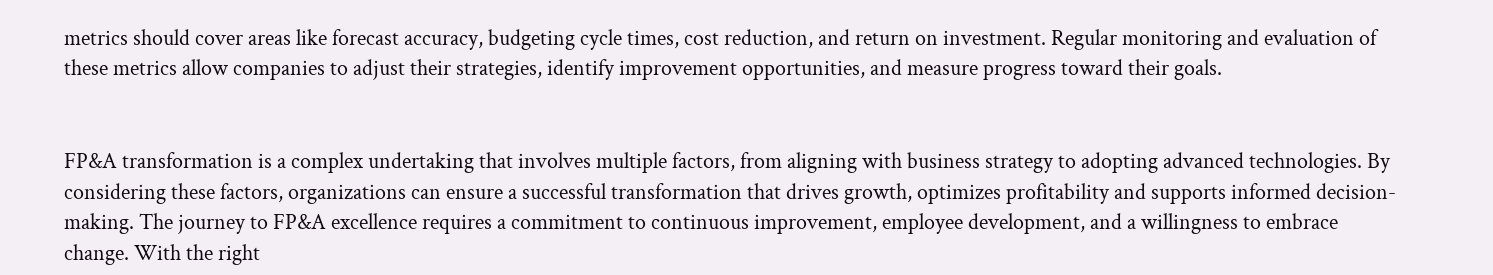metrics should cover areas like forecast accuracy, budgeting cycle times, cost reduction, and return on investment. Regular monitoring and evaluation of these metrics allow companies to adjust their strategies, identify improvement opportunities, and measure progress toward their goals.


FP&A transformation is a complex undertaking that involves multiple factors, from aligning with business strategy to adopting advanced technologies. By considering these factors, organizations can ensure a successful transformation that drives growth, optimizes profitability and supports informed decision-making. The journey to FP&A excellence requires a commitment to continuous improvement, employee development, and a willingness to embrace change. With the right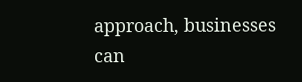approach, businesses can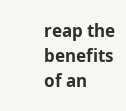reap the benefits of an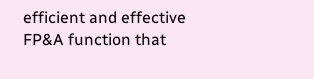efficient and effective FP&A function that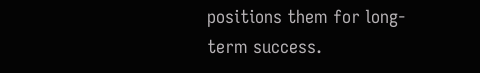positions them for long-term success.